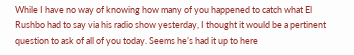While I have no way of knowing how many of you happened to catch what El Rushbo had to say via his radio show yesterday, I thought it would be a pertinent question to ask of all of you today. Seems he’s had it up to here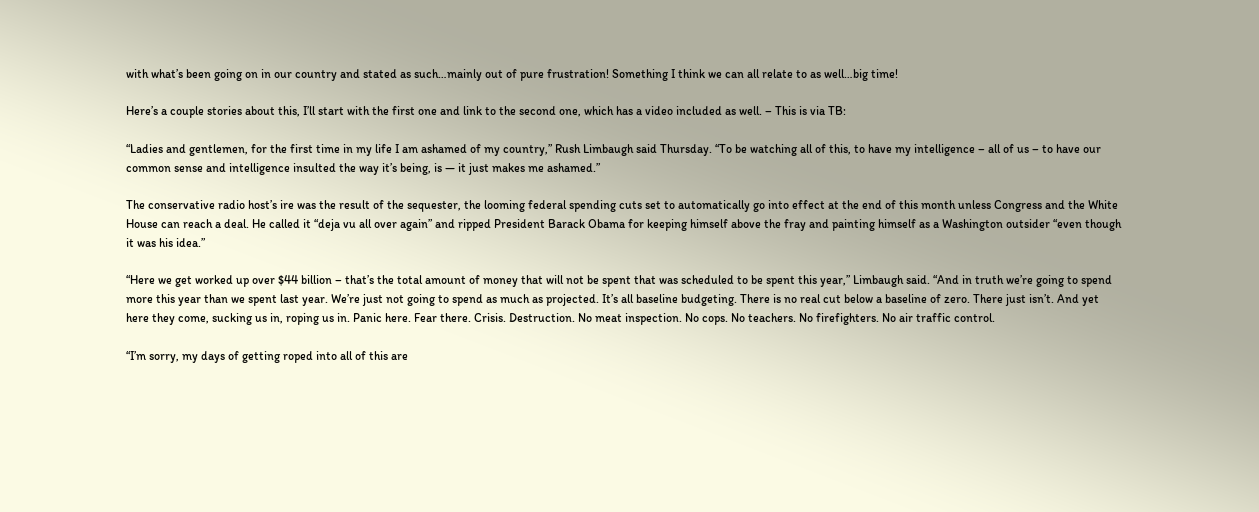with what’s been going on in our country and stated as such…mainly out of pure frustration! Something I think we can all relate to as well…big time!

Here’s a couple stories about this, I’ll start with the first one and link to the second one, which has a video included as well. – This is via TB:

“Ladies and gentlemen, for the first time in my life I am ashamed of my country,” Rush Limbaugh said Thursday. “To be watching all of this, to have my intelligence – all of us – to have our common sense and intelligence insulted the way it’s being, is — it just makes me ashamed.”

The conservative radio host’s ire was the result of the sequester, the looming federal spending cuts set to automatically go into effect at the end of this month unless Congress and the White House can reach a deal. He called it “deja vu all over again” and ripped President Barack Obama for keeping himself above the fray and painting himself as a Washington outsider “even though it was his idea.”

“Here we get worked up over $44 billion – that’s the total amount of money that will not be spent that was scheduled to be spent this year,” Limbaugh said. “And in truth we’re going to spend more this year than we spent last year. We’re just not going to spend as much as projected. It’s all baseline budgeting. There is no real cut below a baseline of zero. There just isn’t. And yet here they come, sucking us in, roping us in. Panic here. Fear there. Crisis. Destruction. No meat inspection. No cops. No teachers. No firefighters. No air traffic control.

“I’m sorry, my days of getting roped into all of this are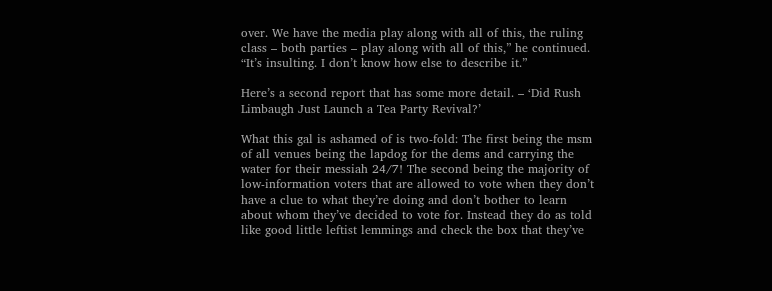over. We have the media play along with all of this, the ruling class – both parties – play along with all of this,” he continued. “It’s insulting. I don’t know how else to describe it.”

Here’s a second report that has some more detail. – ‘Did Rush Limbaugh Just Launch a Tea Party Revival?’

What this gal is ashamed of is two-fold: The first being the msm of all venues being the lapdog for the dems and carrying the water for their messiah 24/7! The second being the majority of low-information voters that are allowed to vote when they don’t have a clue to what they’re doing and don’t bother to learn about whom they’ve decided to vote for. Instead they do as told like good little leftist lemmings and check the box that they’ve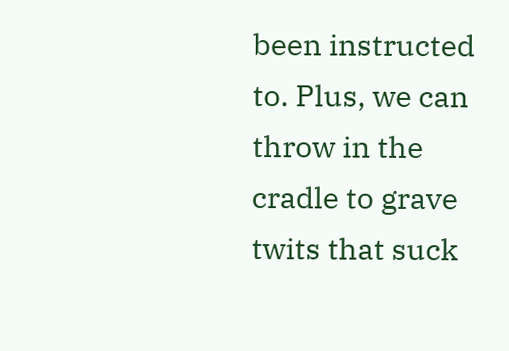been instructed to. Plus, we can throw in the cradle to grave twits that suck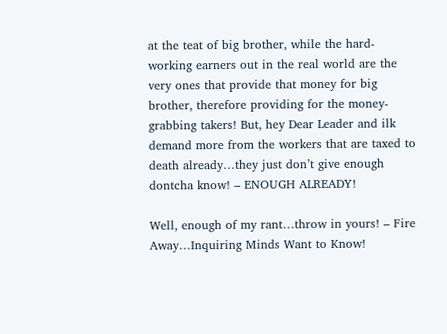at the teat of big brother, while the hard-working earners out in the real world are the very ones that provide that money for big brother, therefore providing for the money-grabbing takers! But, hey Dear Leader and ilk demand more from the workers that are taxed to death already…they just don’t give enough dontcha know! – ENOUGH ALREADY!

Well, enough of my rant…throw in yours! – Fire Away…Inquiring Minds Want to Know!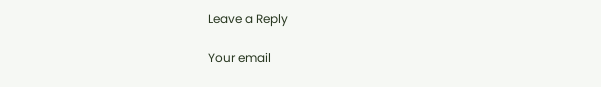Leave a Reply

Your email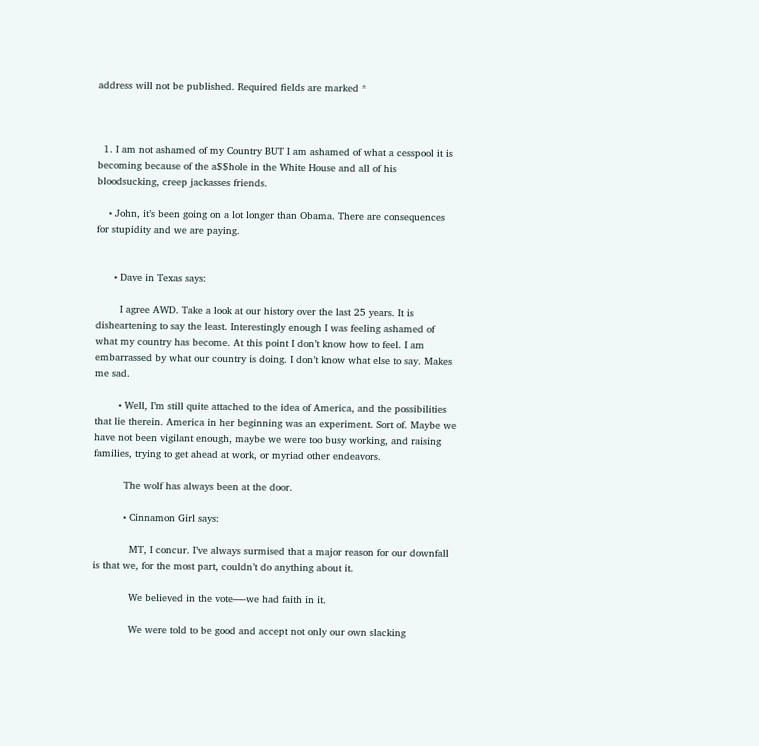address will not be published. Required fields are marked *



  1. I am not ashamed of my Country BUT I am ashamed of what a cesspool it is becoming because of the a$$hole in the White House and all of his bloodsucking, creep jackasses friends.

    • John, it’s been going on a lot longer than Obama. There are consequences for stupidity and we are paying.


      • Dave in Texas says:

        I agree AWD. Take a look at our history over the last 25 years. It is disheartening to say the least. Interestingly enough I was feeling ashamed of what my country has become. At this point I don’t know how to feel. I am embarrassed by what our country is doing. I don’t know what else to say. Makes me sad.

        • Well, I’m still quite attached to the idea of America, and the possibilities that lie therein. America in her beginning was an experiment. Sort of. Maybe we have not been vigilant enough, maybe we were too busy working, and raising families, trying to get ahead at work, or myriad other endeavors.

          The wolf has always been at the door.

          • Cinnamon Girl says:

            MT, I concur. I’ve always surmised that a major reason for our downfall is that we, for the most part, couldn’t do anything about it.

            We believed in the vote—-we had faith in it.

            We were told to be good and accept not only our own slacking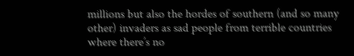millions but also the hordes of southern (and so many other) invaders as sad people from terrible countries where there’s no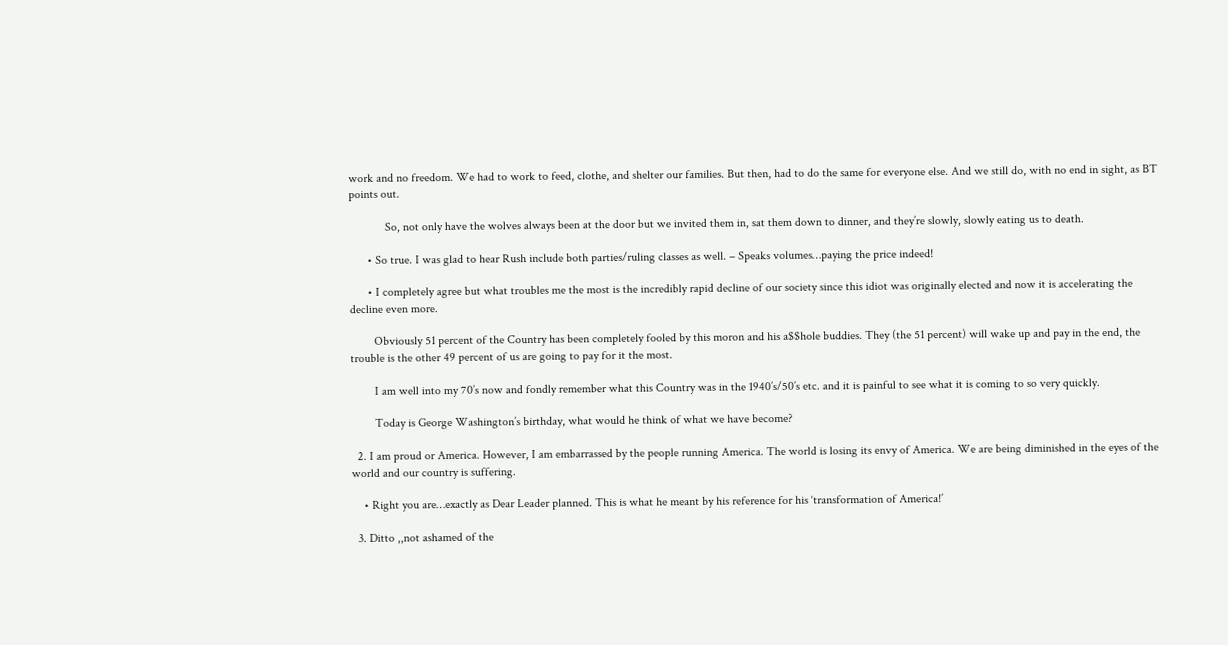work and no freedom. We had to work to feed, clothe, and shelter our families. But then, had to do the same for everyone else. And we still do, with no end in sight, as BT points out.

            So, not only have the wolves always been at the door but we invited them in, sat them down to dinner, and they’re slowly, slowly eating us to death.

      • So true. I was glad to hear Rush include both parties/ruling classes as well. – Speaks volumes…paying the price indeed!

      • I completely agree but what troubles me the most is the incredibly rapid decline of our society since this idiot was originally elected and now it is accelerating the decline even more.

        Obviously 51 percent of the Country has been completely fooled by this moron and his a$$hole buddies. They (the 51 percent) will wake up and pay in the end, the trouble is the other 49 percent of us are going to pay for it the most.

        I am well into my 70’s now and fondly remember what this Country was in the 1940’s/50’s etc. and it is painful to see what it is coming to so very quickly.

        Today is George Washington’s birthday, what would he think of what we have become?

  2. I am proud or America. However, I am embarrassed by the people running America. The world is losing its envy of America. We are being diminished in the eyes of the world and our country is suffering.

    • Right you are…exactly as Dear Leader planned. This is what he meant by his reference for his ‘transformation of America!’

  3. Ditto ,,not ashamed of the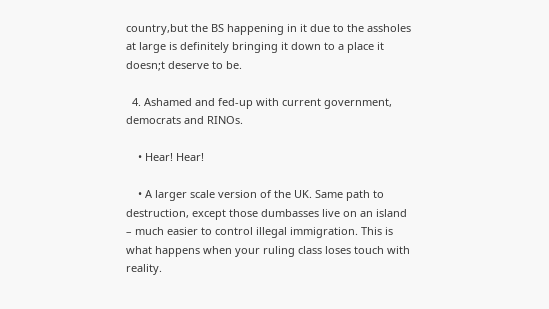country,but the BS happening in it due to the assholes at large is definitely bringing it down to a place it doesn;t deserve to be.

  4. Ashamed and fed-up with current government, democrats and RINOs.

    • Hear! Hear!

    • A larger scale version of the UK. Same path to destruction, except those dumbasses live on an island – much easier to control illegal immigration. This is what happens when your ruling class loses touch with reality.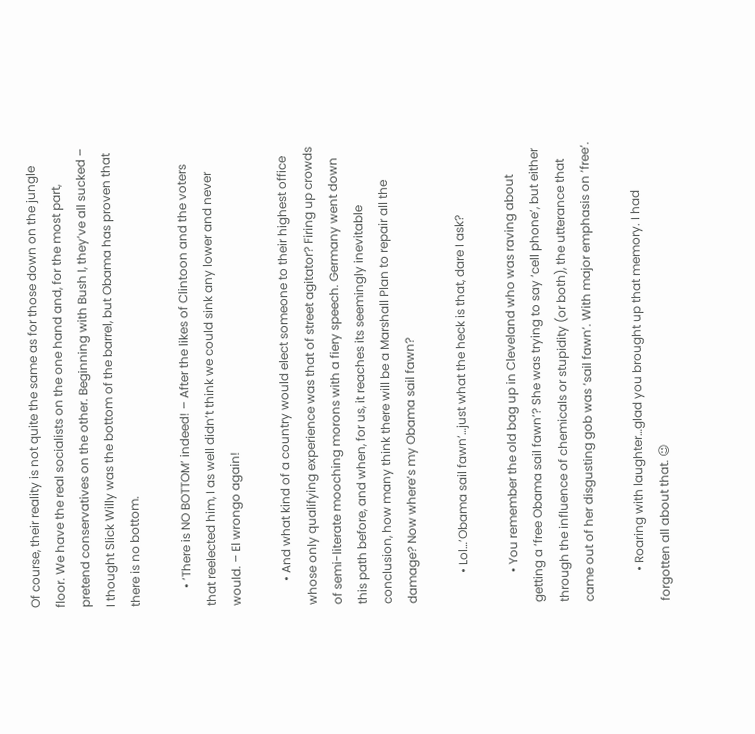Of course, their reality is not quite the same as for those down on the jungle floor. We have the real socialists on the one hand and, for the most part, pretend conservatives on the other. Beginning with Bush I, they’ve all sucked – I thought Slick Willy was the bottom of the barrel, but Obama has proven that there is no bottom.

      • ‘There is NO BOTTOM’ indeed! – After the likes of Clintoon and the voters that reelected him, I as well didn’t think we could sink any lower and never would. – El wrongo again!

        • And what kind of a country would elect someone to their highest office whose only qualifying experience was that of street agitator? Firing up crowds of semi-literate mooching morons with a fiery speech. Germany went down this path before, and when, for us, it reaches its seemingly inevitable conclusion, how many think there will be a Marshall Plan to repair all the damage? Now where’s my Obama sail fawn?

          • Lol…’Obama sail fawn’…just what the heck is that, dare I ask?

          • You remember the old bag up in Cleveland who was raving about getting a ‘free Obama sail fawn’? She was trying to say ‘cell phone’, but either through the influence of chemicals or stupidity (or both), the utterance that came out of her disgusting gob was ‘sail fawn’. With major emphasis on ‘free’.

          • Roaring with laughter…glad you brought up that memory. I had forgotten all about that. 😉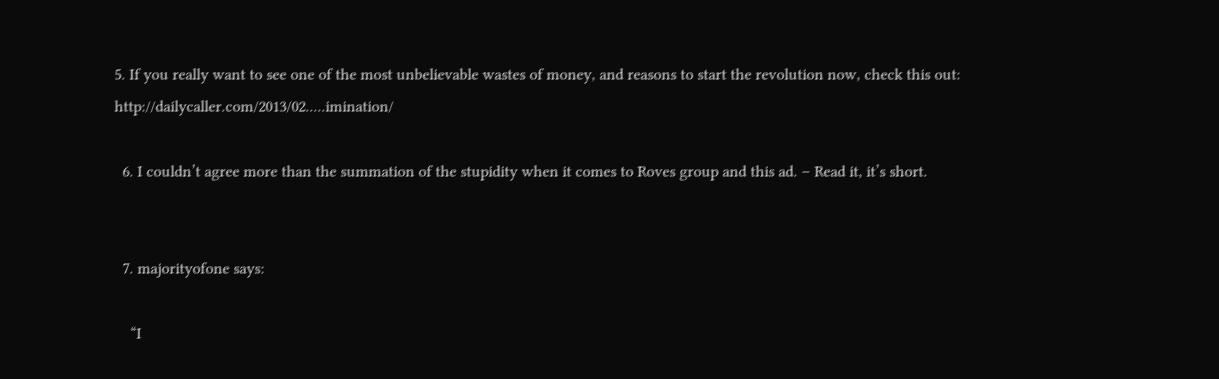5. If you really want to see one of the most unbelievable wastes of money, and reasons to start the revolution now, check this out: http://dailycaller.com/2013/02.....imination/

  6. I couldn’t agree more than the summation of the stupidity when it comes to Roves group and this ad. – Read it, it’s short.


  7. majorityofone says:

    “I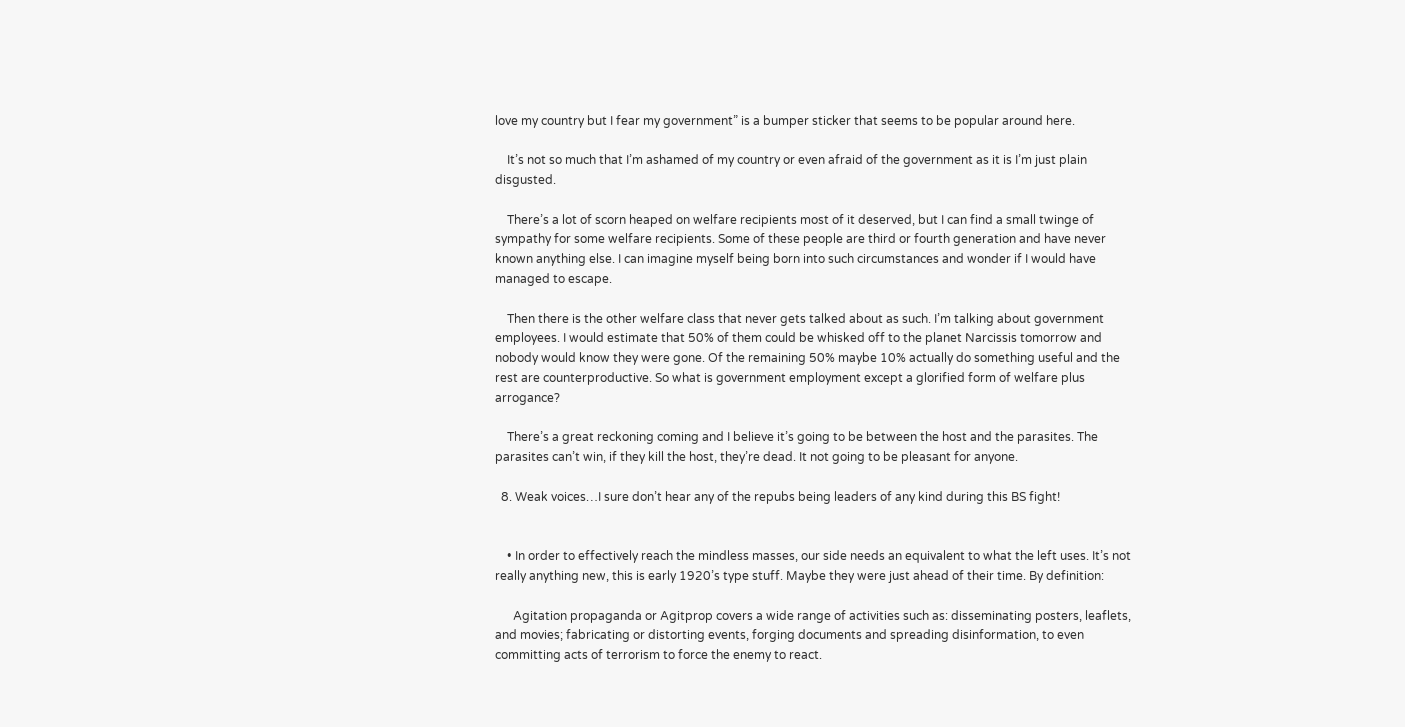love my country but I fear my government” is a bumper sticker that seems to be popular around here.

    It’s not so much that I’m ashamed of my country or even afraid of the government as it is I’m just plain disgusted.

    There’s a lot of scorn heaped on welfare recipients most of it deserved, but I can find a small twinge of sympathy for some welfare recipients. Some of these people are third or fourth generation and have never known anything else. I can imagine myself being born into such circumstances and wonder if I would have managed to escape.

    Then there is the other welfare class that never gets talked about as such. I’m talking about government employees. I would estimate that 50% of them could be whisked off to the planet Narcissis tomorrow and nobody would know they were gone. Of the remaining 50% maybe 10% actually do something useful and the rest are counterproductive. So what is government employment except a glorified form of welfare plus arrogance?

    There’s a great reckoning coming and I believe it’s going to be between the host and the parasites. The parasites can’t win, if they kill the host, they’re dead. It not going to be pleasant for anyone.

  8. Weak voices…I sure don’t hear any of the repubs being leaders of any kind during this BS fight!


    • In order to effectively reach the mindless masses, our side needs an equivalent to what the left uses. It’s not really anything new, this is early 1920’s type stuff. Maybe they were just ahead of their time. By definition:

      Agitation propaganda or Agitprop covers a wide range of activities such as: disseminating posters, leaflets, and movies; fabricating or distorting events, forging documents and spreading disinformation, to even committing acts of terrorism to force the enemy to react.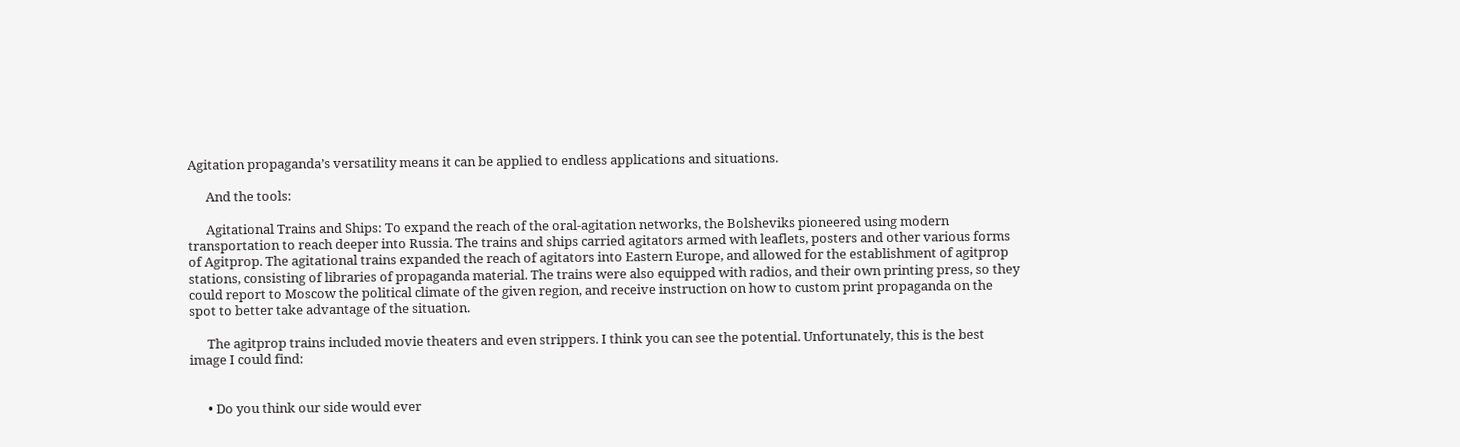Agitation propaganda’s versatility means it can be applied to endless applications and situations.

      And the tools:

      Agitational Trains and Ships: To expand the reach of the oral-agitation networks, the Bolsheviks pioneered using modern transportation to reach deeper into Russia. The trains and ships carried agitators armed with leaflets, posters and other various forms of Agitprop. The agitational trains expanded the reach of agitators into Eastern Europe, and allowed for the establishment of agitprop stations, consisting of libraries of propaganda material. The trains were also equipped with radios, and their own printing press, so they could report to Moscow the political climate of the given region, and receive instruction on how to custom print propaganda on the spot to better take advantage of the situation.

      The agitprop trains included movie theaters and even strippers. I think you can see the potential. Unfortunately, this is the best image I could find:


      • Do you think our side would ever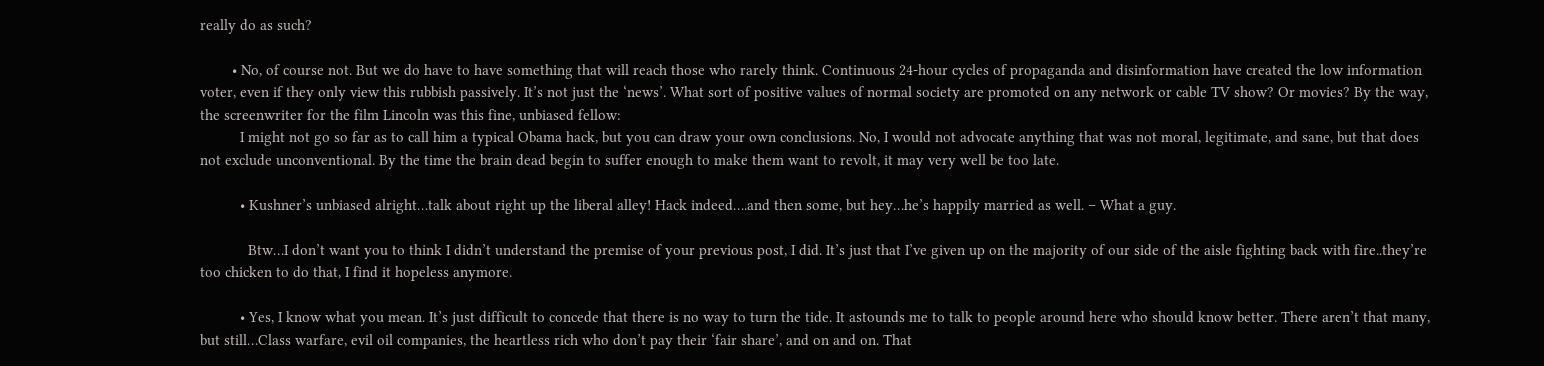really do as such?

        • No, of course not. But we do have to have something that will reach those who rarely think. Continuous 24-hour cycles of propaganda and disinformation have created the low information voter, even if they only view this rubbish passively. It’s not just the ‘news’. What sort of positive values of normal society are promoted on any network or cable TV show? Or movies? By the way, the screenwriter for the film Lincoln was this fine, unbiased fellow:
          I might not go so far as to call him a typical Obama hack, but you can draw your own conclusions. No, I would not advocate anything that was not moral, legitimate, and sane, but that does not exclude unconventional. By the time the brain dead begin to suffer enough to make them want to revolt, it may very well be too late.

          • Kushner’s unbiased alright…talk about right up the liberal alley! Hack indeed….and then some, but hey…he’s happily married as well. – What a guy.

            Btw…I don’t want you to think I didn’t understand the premise of your previous post, I did. It’s just that I’ve given up on the majority of our side of the aisle fighting back with fire..they’re too chicken to do that, I find it hopeless anymore.

          • Yes, I know what you mean. It’s just difficult to concede that there is no way to turn the tide. It astounds me to talk to people around here who should know better. There aren’t that many, but still…Class warfare, evil oil companies, the heartless rich who don’t pay their ‘fair share’, and on and on. That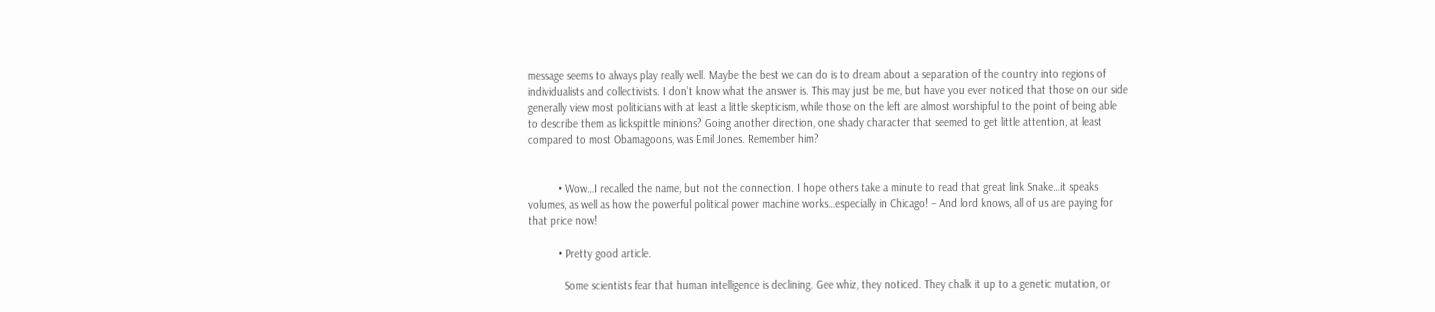message seems to always play really well. Maybe the best we can do is to dream about a separation of the country into regions of individualists and collectivists. I don’t know what the answer is. This may just be me, but have you ever noticed that those on our side generally view most politicians with at least a little skepticism, while those on the left are almost worshipful to the point of being able to describe them as lickspittle minions? Going another direction, one shady character that seemed to get little attention, at least compared to most Obamagoons, was Emil Jones. Remember him?


          • Wow…I recalled the name, but not the connection. I hope others take a minute to read that great link Snake…it speaks volumes, as well as how the powerful political power machine works…especially in Chicago! – And lord knows, all of us are paying for that price now!

          • Pretty good article.

            Some scientists fear that human intelligence is declining. Gee whiz, they noticed. They chalk it up to a genetic mutation, or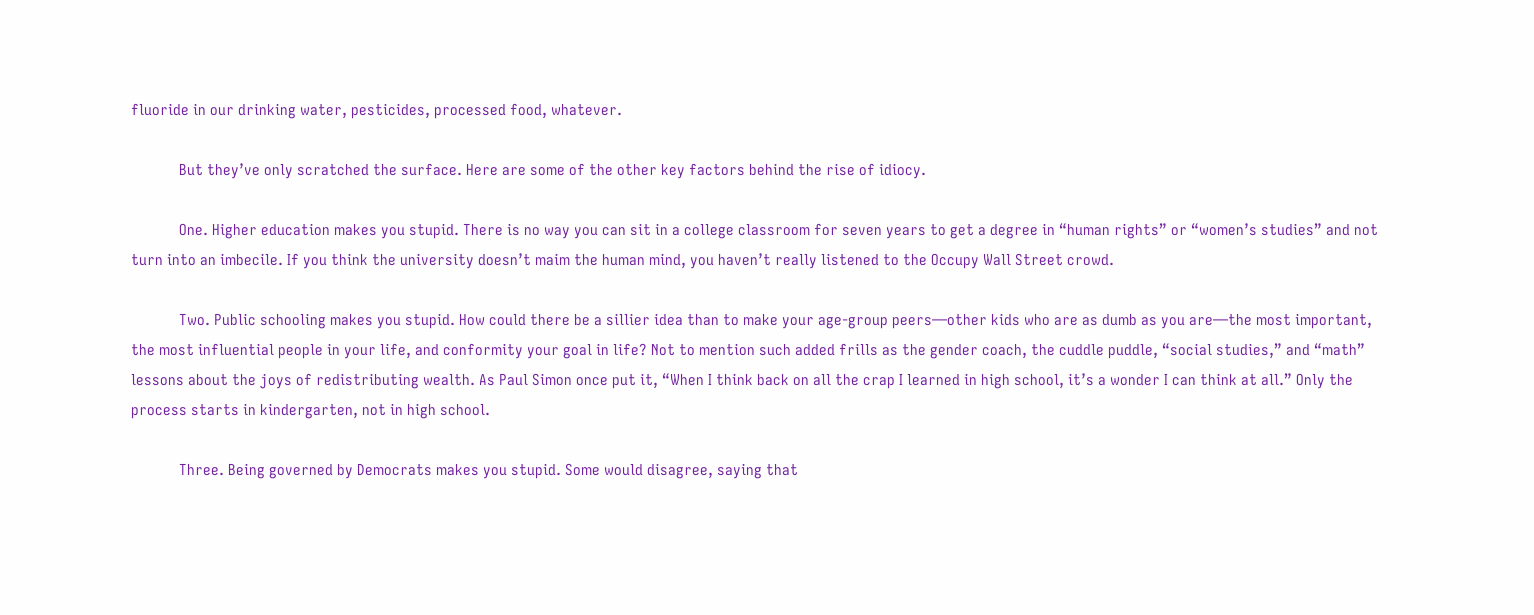fluoride in our drinking water, pesticides, processed food, whatever.

            But they’ve only scratched the surface. Here are some of the other key factors behind the rise of idiocy.

            One. Higher education makes you stupid. There is no way you can sit in a college classroom for seven years to get a degree in “human rights” or “women’s studies” and not turn into an imbecile. If you think the university doesn’t maim the human mind, you haven’t really listened to the Occupy Wall Street crowd.

            Two. Public schooling makes you stupid. How could there be a sillier idea than to make your age-group peers—other kids who are as dumb as you are—the most important, the most influential people in your life, and conformity your goal in life? Not to mention such added frills as the gender coach, the cuddle puddle, “social studies,” and “math” lessons about the joys of redistributing wealth. As Paul Simon once put it, “When I think back on all the crap I learned in high school, it’s a wonder I can think at all.” Only the process starts in kindergarten, not in high school.

            Three. Being governed by Democrats makes you stupid. Some would disagree, saying that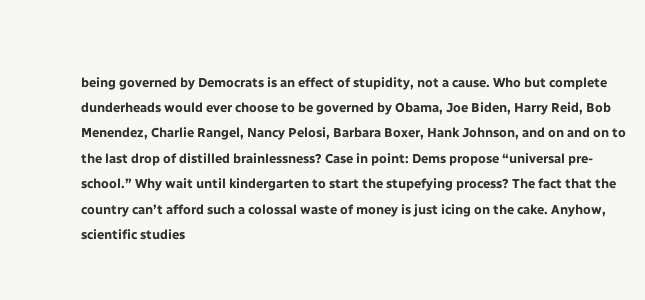being governed by Democrats is an effect of stupidity, not a cause. Who but complete dunderheads would ever choose to be governed by Obama, Joe Biden, Harry Reid, Bob Menendez, Charlie Rangel, Nancy Pelosi, Barbara Boxer, Hank Johnson, and on and on to the last drop of distilled brainlessness? Case in point: Dems propose “universal pre-school.” Why wait until kindergarten to start the stupefying process? The fact that the country can’t afford such a colossal waste of money is just icing on the cake. Anyhow, scientific studies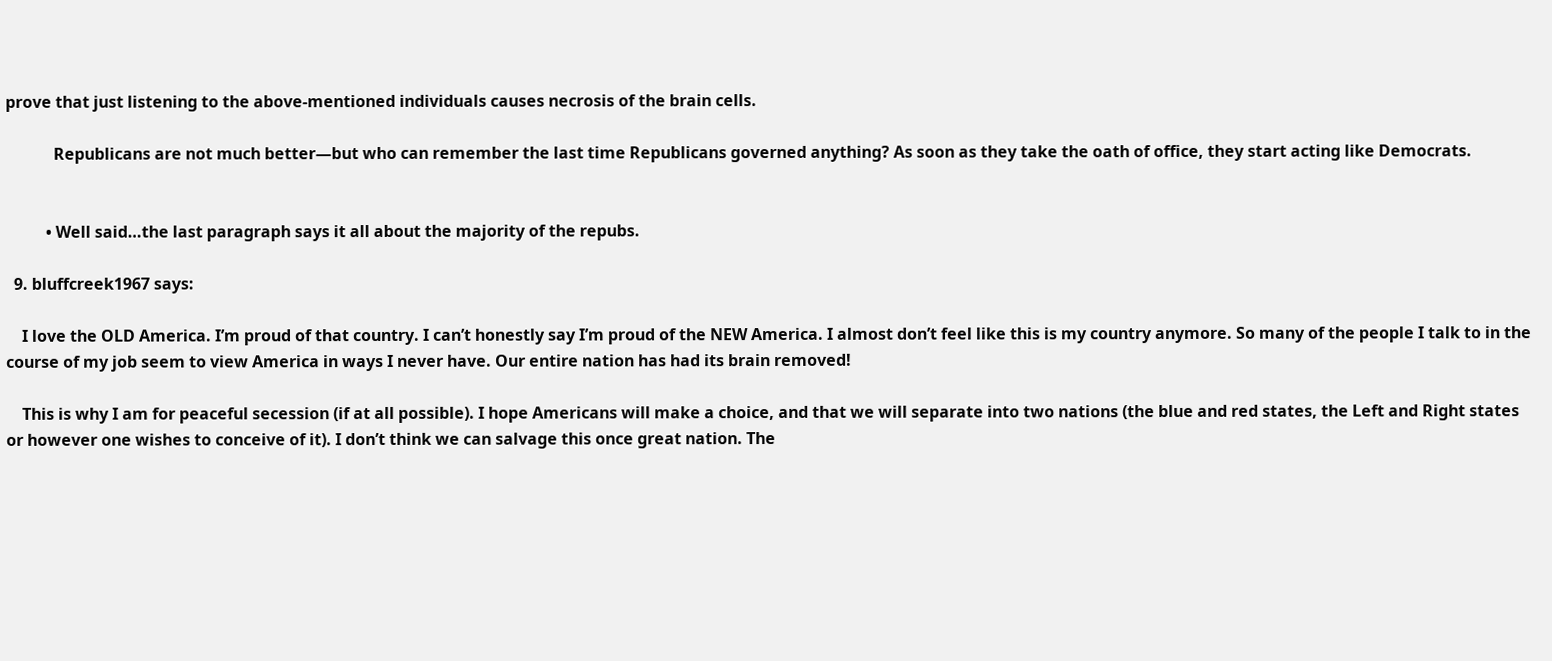prove that just listening to the above-mentioned individuals causes necrosis of the brain cells.

            Republicans are not much better—but who can remember the last time Republicans governed anything? As soon as they take the oath of office, they start acting like Democrats.


          • Well said…the last paragraph says it all about the majority of the repubs.

  9. bluffcreek1967 says:

    I love the OLD America. I’m proud of that country. I can’t honestly say I’m proud of the NEW America. I almost don’t feel like this is my country anymore. So many of the people I talk to in the course of my job seem to view America in ways I never have. Our entire nation has had its brain removed!

    This is why I am for peaceful secession (if at all possible). I hope Americans will make a choice, and that we will separate into two nations (the blue and red states, the Left and Right states or however one wishes to conceive of it). I don’t think we can salvage this once great nation. The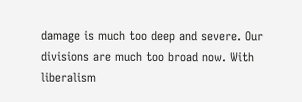damage is much too deep and severe. Our divisions are much too broad now. With liberalism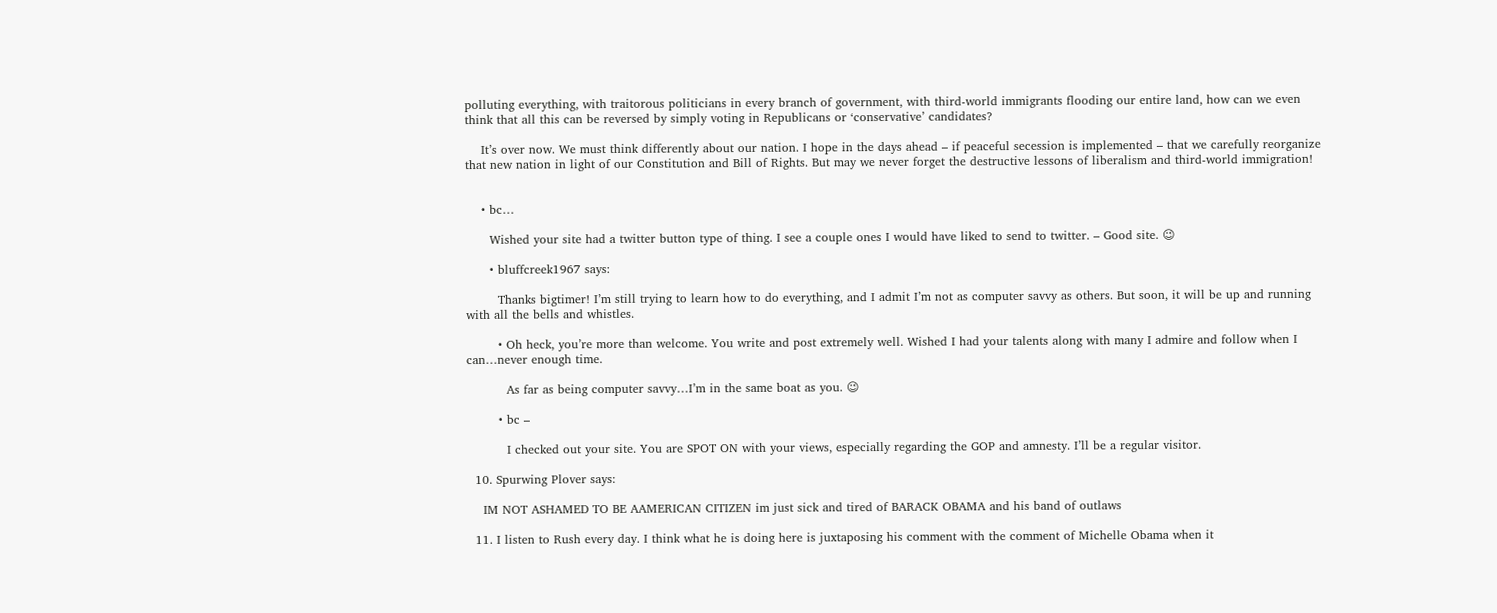polluting everything, with traitorous politicians in every branch of government, with third-world immigrants flooding our entire land, how can we even think that all this can be reversed by simply voting in Republicans or ‘conservative’ candidates?

    It’s over now. We must think differently about our nation. I hope in the days ahead – if peaceful secession is implemented – that we carefully reorganize that new nation in light of our Constitution and Bill of Rights. But may we never forget the destructive lessons of liberalism and third-world immigration!


    • bc…

      Wished your site had a twitter button type of thing. I see a couple ones I would have liked to send to twitter. – Good site. 😉

      • bluffcreek1967 says:

        Thanks bigtimer! I’m still trying to learn how to do everything, and I admit I’m not as computer savvy as others. But soon, it will be up and running with all the bells and whistles.

        • Oh heck, you’re more than welcome. You write and post extremely well. Wished I had your talents along with many I admire and follow when I can…never enough time.

          As far as being computer savvy…I’m in the same boat as you. 😉

        • bc –

          I checked out your site. You are SPOT ON with your views, especially regarding the GOP and amnesty. I’ll be a regular visitor.

  10. Spurwing Plover says:

    IM NOT ASHAMED TO BE AAMERICAN CITIZEN im just sick and tired of BARACK OBAMA and his band of outlaws

  11. I listen to Rush every day. I think what he is doing here is juxtaposing his comment with the comment of Michelle Obama when it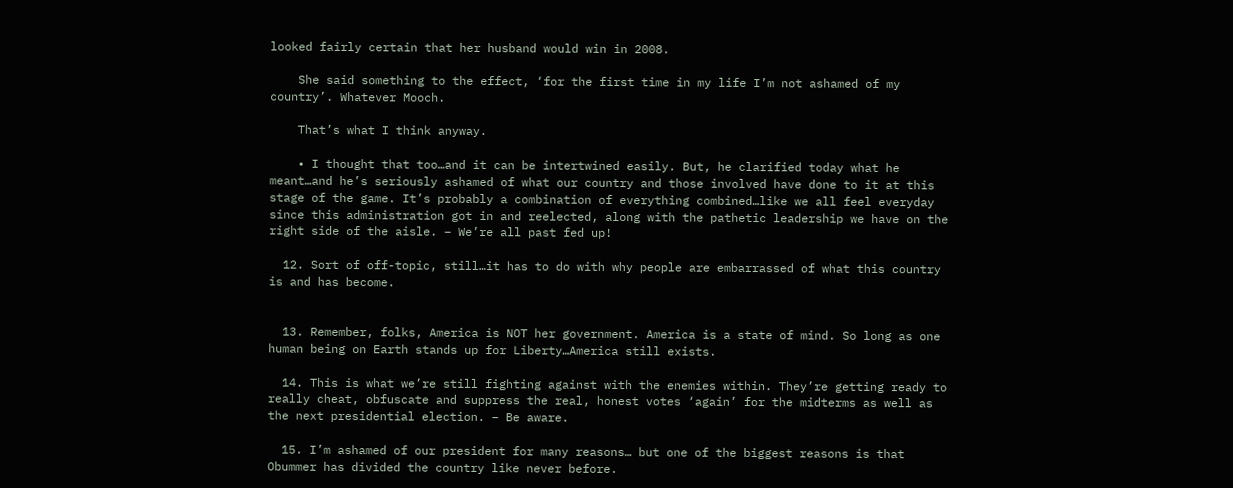looked fairly certain that her husband would win in 2008.

    She said something to the effect, ‘for the first time in my life I’m not ashamed of my country’. Whatever Mooch.

    That’s what I think anyway.

    • I thought that too…and it can be intertwined easily. But, he clarified today what he meant…and he’s seriously ashamed of what our country and those involved have done to it at this stage of the game. It’s probably a combination of everything combined…like we all feel everyday since this administration got in and reelected, along with the pathetic leadership we have on the right side of the aisle. – We’re all past fed up!

  12. Sort of off-topic, still…it has to do with why people are embarrassed of what this country is and has become.


  13. Remember, folks, America is NOT her government. America is a state of mind. So long as one human being on Earth stands up for Liberty…America still exists.

  14. This is what we’re still fighting against with the enemies within. They’re getting ready to really cheat, obfuscate and suppress the real, honest votes ‘again’ for the midterms as well as the next presidential election. – Be aware.

  15. I’m ashamed of our president for many reasons… but one of the biggest reasons is that Obummer has divided the country like never before.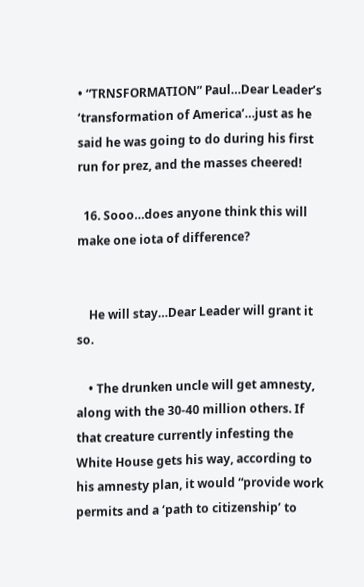• “TRNSFORMATION” Paul…Dear Leader’s ‘transformation of America’…just as he said he was going to do during his first run for prez, and the masses cheered!

  16. Sooo…does anyone think this will make one iota of difference?


    He will stay…Dear Leader will grant it so.

    • The drunken uncle will get amnesty, along with the 30-40 million others. If that creature currently infesting the White House gets his way, according to his amnesty plan, it would “provide work permits and a ‘path to citizenship’ to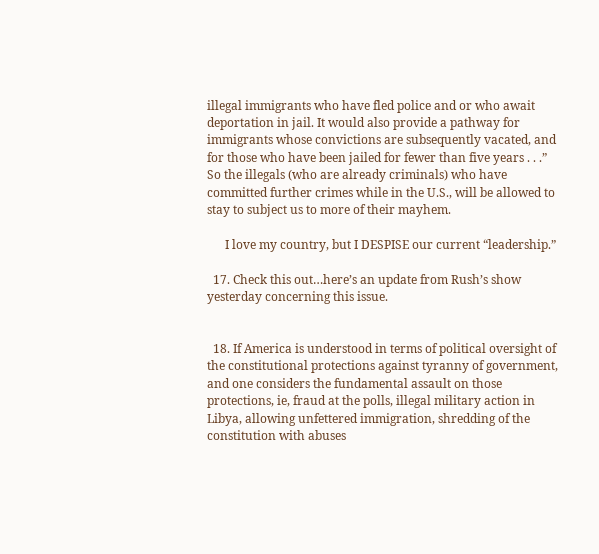illegal immigrants who have fled police and or who await deportation in jail. It would also provide a pathway for immigrants whose convictions are subsequently vacated, and for those who have been jailed for fewer than five years . . .” So the illegals (who are already criminals) who have committed further crimes while in the U.S., will be allowed to stay to subject us to more of their mayhem.

      I love my country, but I DESPISE our current “leadership.”

  17. Check this out…here’s an update from Rush’s show yesterday concerning this issue.


  18. If America is understood in terms of political oversight of the constitutional protections against tyranny of government, and one considers the fundamental assault on those protections, ie, fraud at the polls, illegal military action in Libya, allowing unfettered immigration, shredding of the constitution with abuses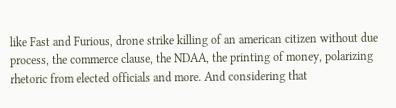like Fast and Furious, drone strike killing of an american citizen without due process, the commerce clause, the NDAA, the printing of money, polarizing rhetoric from elected officials and more. And considering that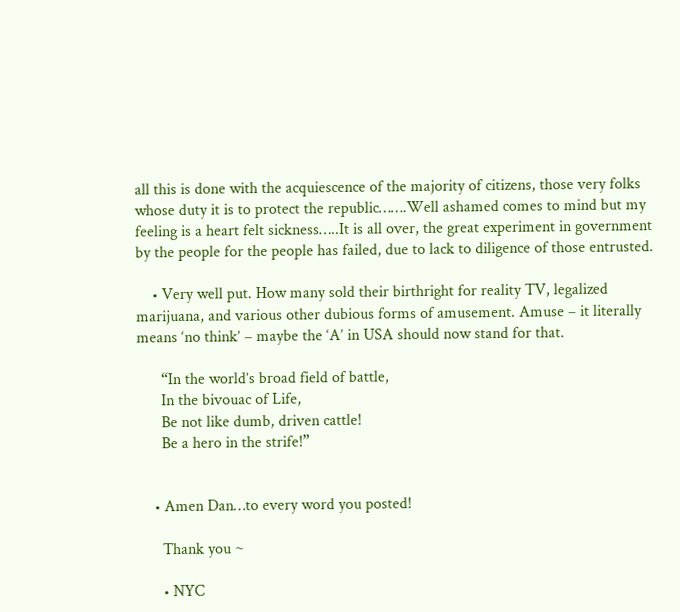all this is done with the acquiescence of the majority of citizens, those very folks whose duty it is to protect the republic…….Well ashamed comes to mind but my feeling is a heart felt sickness…..It is all over, the great experiment in government by the people for the people has failed, due to lack to diligence of those entrusted.

    • Very well put. How many sold their birthright for reality TV, legalized marijuana, and various other dubious forms of amusement. Amuse – it literally means ‘no think’ – maybe the ‘A’ in USA should now stand for that.

      “In the world’s broad field of battle,
      In the bivouac of Life,
      Be not like dumb, driven cattle!
      Be a hero in the strife!”


    • Amen Dan…to every word you posted!

      Thank you ~

      • NYC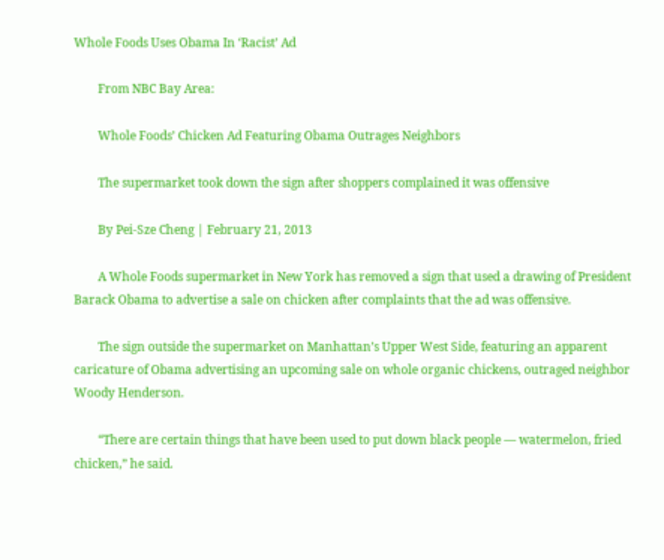Whole Foods Uses Obama In ‘Racist’ Ad

        From NBC Bay Area:

        Whole Foods’ Chicken Ad Featuring Obama Outrages Neighbors

        The supermarket took down the sign after shoppers complained it was offensive

        By Pei-Sze Cheng | February 21, 2013

        A Whole Foods supermarket in New York has removed a sign that used a drawing of President Barack Obama to advertise a sale on chicken after complaints that the ad was offensive.

        The sign outside the supermarket on Manhattan’s Upper West Side, featuring an apparent caricature of Obama advertising an upcoming sale on whole organic chickens, outraged neighbor Woody Henderson.

        “There are certain things that have been used to put down black people — watermelon, fried chicken,” he said.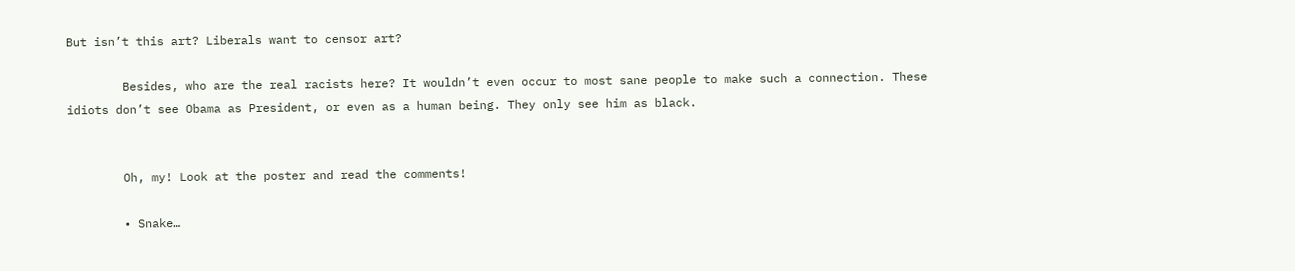But isn’t this art? Liberals want to censor art?

        Besides, who are the real racists here? It wouldn’t even occur to most sane people to make such a connection. These idiots don’t see Obama as President, or even as a human being. They only see him as black.


        Oh, my! Look at the poster and read the comments!

        • Snake…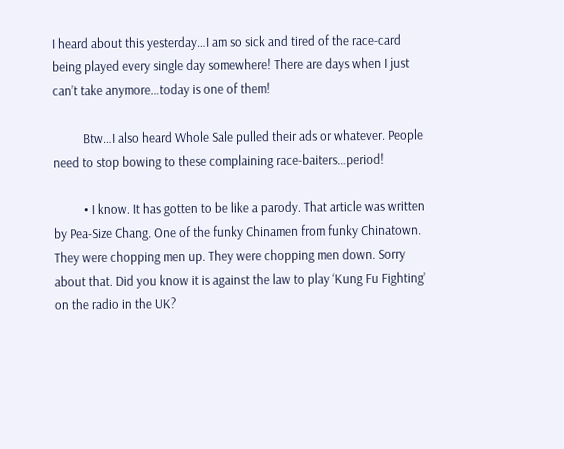I heard about this yesterday…I am so sick and tired of the race-card being played every single day somewhere! There are days when I just can’t take anymore…today is one of them!

          Btw…I also heard Whole Sale pulled their ads or whatever. People need to stop bowing to these complaining race-baiters…period!

          • I know. It has gotten to be like a parody. That article was written by Pea-Size Chang. One of the funky Chinamen from funky Chinatown. They were chopping men up. They were chopping men down. Sorry about that. Did you know it is against the law to play ‘Kung Fu Fighting’ on the radio in the UK?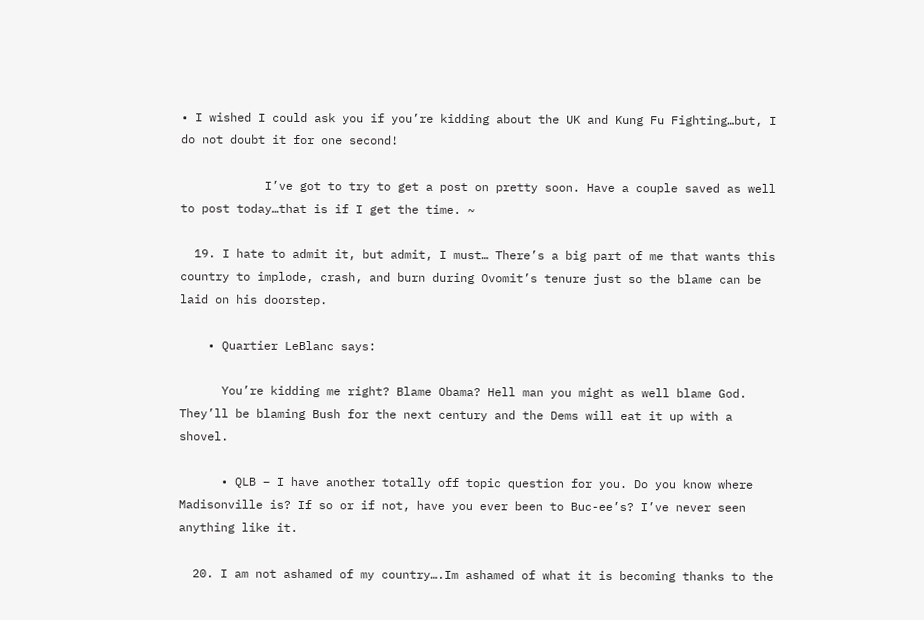• I wished I could ask you if you’re kidding about the UK and Kung Fu Fighting…but, I do not doubt it for one second!

            I’ve got to try to get a post on pretty soon. Have a couple saved as well to post today…that is if I get the time. ~

  19. I hate to admit it, but admit, I must… There’s a big part of me that wants this country to implode, crash, and burn during Ovomit’s tenure just so the blame can be laid on his doorstep.

    • Quartier LeBlanc says:

      You’re kidding me right? Blame Obama? Hell man you might as well blame God. They’ll be blaming Bush for the next century and the Dems will eat it up with a shovel.

      • QLB – I have another totally off topic question for you. Do you know where Madisonville is? If so or if not, have you ever been to Buc-ee’s? I’ve never seen anything like it.

  20. I am not ashamed of my country….Im ashamed of what it is becoming thanks to the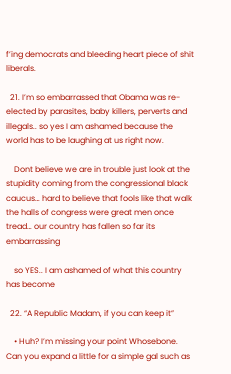f’ing democrats and bleeding heart piece of shit liberals.

  21. I’m so embarrassed that Obama was re-elected by parasites, baby killers, perverts and illegals.. so yes I am ashamed because the world has to be laughing at us right now.

    Dont believe we are in trouble just look at the stupidity coming from the congressional black caucus… hard to believe that fools like that walk the halls of congress were great men once tread… our country has fallen so far its embarrassing

    so YES.. I am ashamed of what this country has become

  22. “A Republic Madam, if you can keep it”

    • Huh? I’m missing your point Whosebone. Can you expand a little for a simple gal such as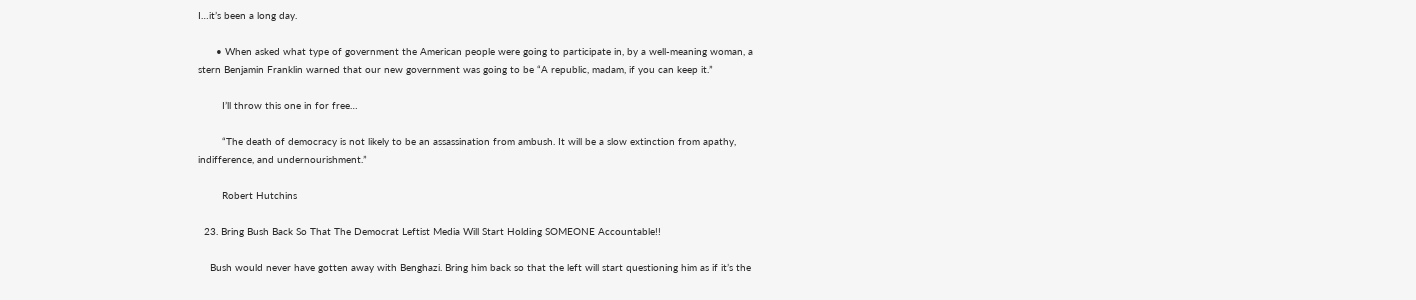I…it’s been a long day.

      • When asked what type of government the American people were going to participate in, by a well-meaning woman, a stern Benjamin Franklin warned that our new government was going to be “A republic, madam, if you can keep it.”

        I’ll throw this one in for free…

        “The death of democracy is not likely to be an assassination from ambush. It will be a slow extinction from apathy, indifference, and undernourishment.”

        Robert Hutchins

  23. Bring Bush Back So That The Democrat Leftist Media Will Start Holding SOMEONE Accountable!!

    Bush would never have gotten away with Benghazi. Bring him back so that the left will start questioning him as if it’s the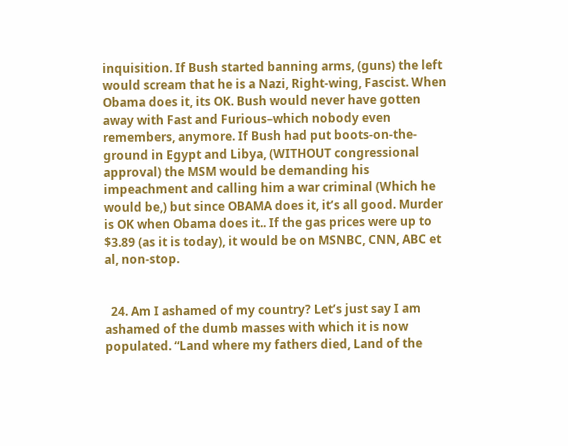inquisition. If Bush started banning arms, (guns) the left would scream that he is a Nazi, Right-wing, Fascist. When Obama does it, its OK. Bush would never have gotten away with Fast and Furious–which nobody even remembers, anymore. If Bush had put boots-on-the-ground in Egypt and Libya, (WITHOUT congressional approval) the MSM would be demanding his impeachment and calling him a war criminal (Which he would be,) but since OBAMA does it, it’s all good. Murder is OK when Obama does it.. If the gas prices were up to $3.89 (as it is today), it would be on MSNBC, CNN, ABC et al, non-stop.


  24. Am I ashamed of my country? Let’s just say I am ashamed of the dumb masses with which it is now populated. “Land where my fathers died, Land of the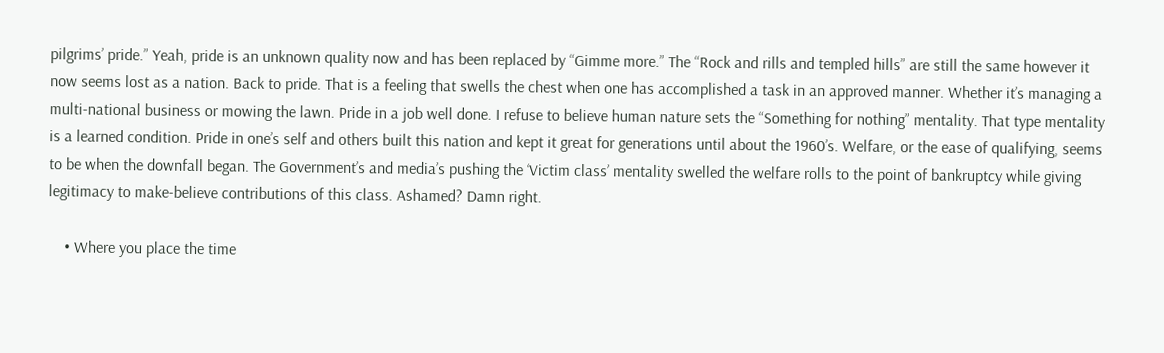pilgrims’ pride.” Yeah, pride is an unknown quality now and has been replaced by “Gimme more.” The “Rock and rills and templed hills” are still the same however it now seems lost as a nation. Back to pride. That is a feeling that swells the chest when one has accomplished a task in an approved manner. Whether it’s managing a multi-national business or mowing the lawn. Pride in a job well done. I refuse to believe human nature sets the “Something for nothing” mentality. That type mentality is a learned condition. Pride in one’s self and others built this nation and kept it great for generations until about the 1960’s. Welfare, or the ease of qualifying, seems to be when the downfall began. The Government’s and media’s pushing the ‘Victim class’ mentality swelled the welfare rolls to the point of bankruptcy while giving legitimacy to make-believe contributions of this class. Ashamed? Damn right.

    • Where you place the time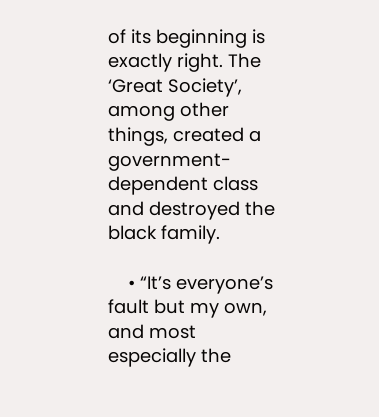of its beginning is exactly right. The ‘Great Society’, among other things, created a government-dependent class and destroyed the black family.

    • “It’s everyone’s fault but my own, and most especially the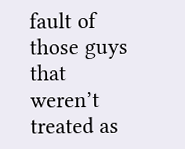fault of those guys that weren’t treated as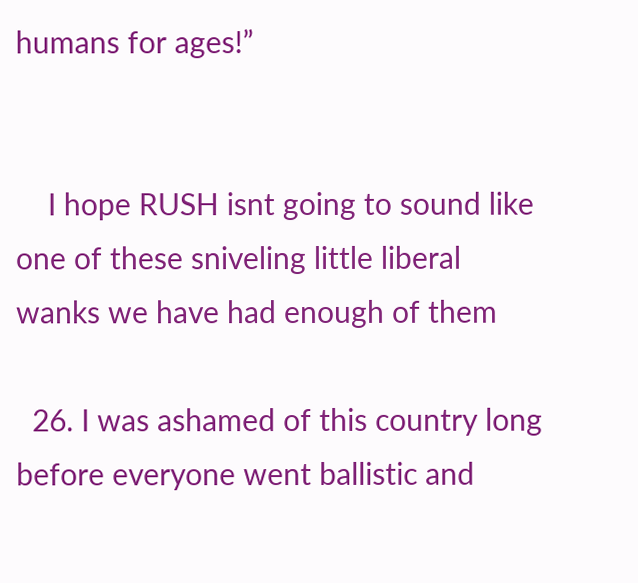humans for ages!”


    I hope RUSH isnt going to sound like one of these sniveling little liberal wanks we have had enough of them

  26. I was ashamed of this country long before everyone went ballistic and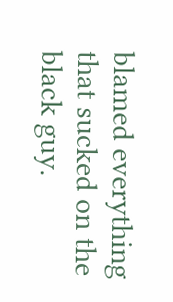blamed everything that sucked on the black guy.